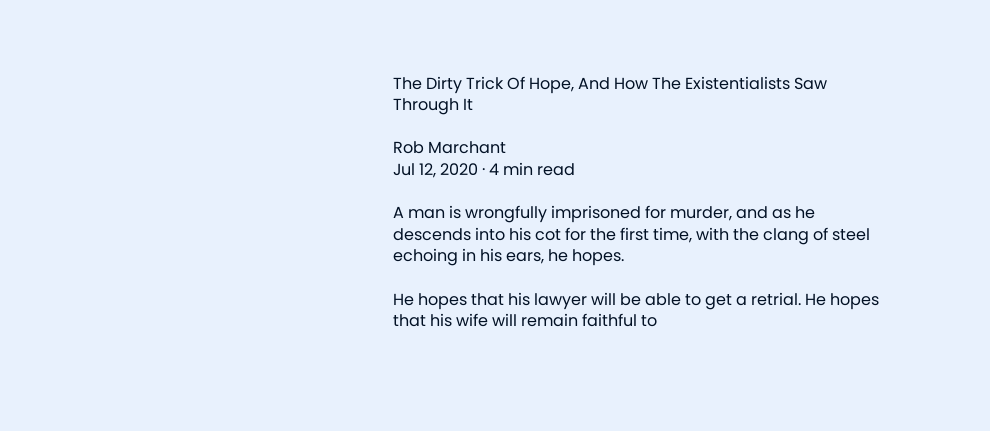The Dirty Trick Of Hope, And How The Existentialists Saw Through It

Rob Marchant
Jul 12, 2020 · 4 min read

A man is wrongfully imprisoned for murder, and as he descends into his cot for the first time, with the clang of steel echoing in his ears, he hopes.

He hopes that his lawyer will be able to get a retrial. He hopes that his wife will remain faithful to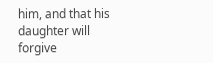him, and that his daughter will forgive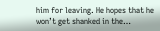him for leaving. He hopes that he won’t get shanked in the…